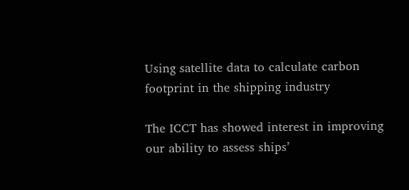Using satellite data to calculate carbon footprint in the shipping industry

The ICCT has showed interest in improving our ability to assess ships’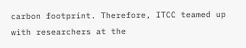carbon footprint. Therefore, ITCC teamed up with researchers at the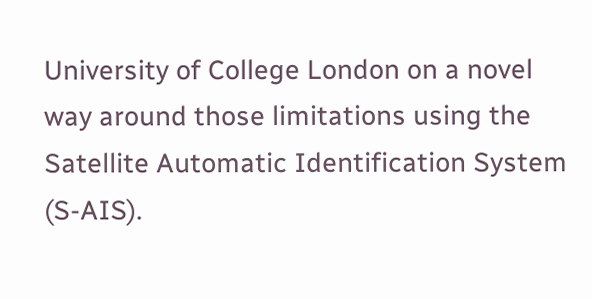University of College London on a novel way around those limitations using the Satellite Automatic Identification System (S-AIS).